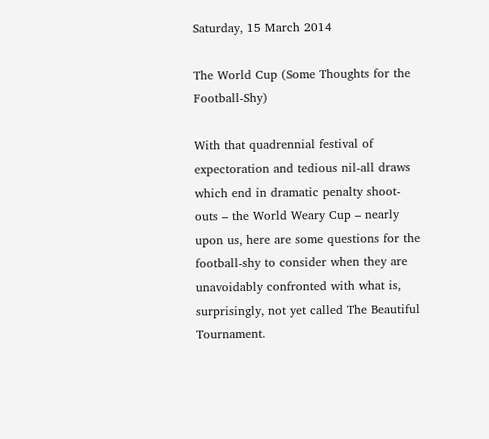Saturday, 15 March 2014

The World Cup (Some Thoughts for the Football-Shy)

With that quadrennial festival of expectoration and tedious nil-all draws which end in dramatic penalty shoot-outs – the World Weary Cup – nearly upon us, here are some questions for the football-shy to consider when they are unavoidably confronted with what is, surprisingly, not yet called The Beautiful Tournament.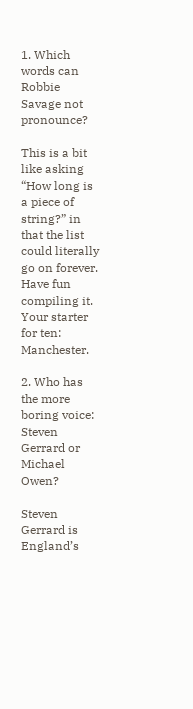1. Which words can Robbie Savage not pronounce?

This is a bit like asking “How long is a piece of string?” in that the list could literally go on forever. Have fun compiling it. Your starter for ten: Manchester.

2. Who has the more boring voice: Steven Gerrard or Michael Owen?

Steven Gerrard is England’s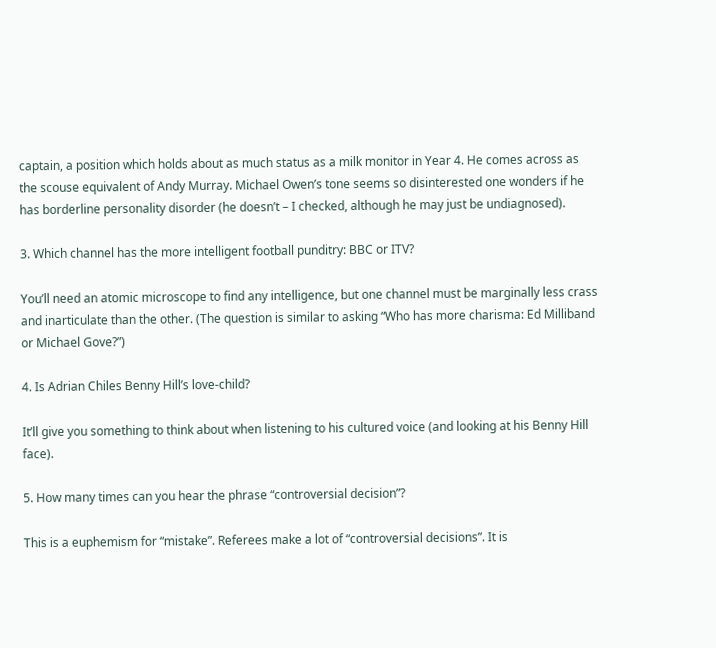captain, a position which holds about as much status as a milk monitor in Year 4. He comes across as the scouse equivalent of Andy Murray. Michael Owen’s tone seems so disinterested one wonders if he has borderline personality disorder (he doesn’t – I checked, although he may just be undiagnosed).

3. Which channel has the more intelligent football punditry: BBC or ITV?

You’ll need an atomic microscope to find any intelligence, but one channel must be marginally less crass and inarticulate than the other. (The question is similar to asking “Who has more charisma: Ed Milliband or Michael Gove?”)

4. Is Adrian Chiles Benny Hill’s love-child?

It’ll give you something to think about when listening to his cultured voice (and looking at his Benny Hill face).

5. How many times can you hear the phrase “controversial decision”?

This is a euphemism for “mistake”. Referees make a lot of “controversial decisions”. It is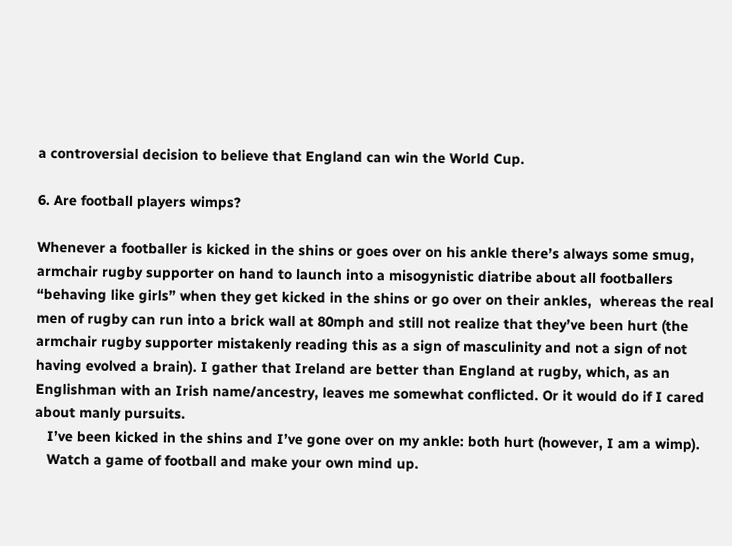a controversial decision to believe that England can win the World Cup.

6. Are football players wimps?

Whenever a footballer is kicked in the shins or goes over on his ankle there’s always some smug, armchair rugby supporter on hand to launch into a misogynistic diatribe about all footballers “behaving like girls” when they get kicked in the shins or go over on their ankles,  whereas the real men of rugby can run into a brick wall at 80mph and still not realize that they’ve been hurt (the armchair rugby supporter mistakenly reading this as a sign of masculinity and not a sign of not having evolved a brain). I gather that Ireland are better than England at rugby, which, as an Englishman with an Irish name/ancestry, leaves me somewhat conflicted. Or it would do if I cared about manly pursuits.
   I’ve been kicked in the shins and I’ve gone over on my ankle: both hurt (however, I am a wimp).
   Watch a game of football and make your own mind up.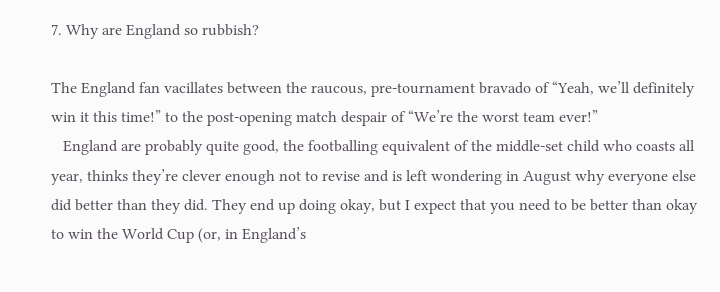7. Why are England so rubbish?

The England fan vacillates between the raucous, pre-tournament bravado of “Yeah, we’ll definitely win it this time!” to the post-opening match despair of “We’re the worst team ever!”
   England are probably quite good, the footballing equivalent of the middle-set child who coasts all year, thinks they’re clever enough not to revise and is left wondering in August why everyone else did better than they did. They end up doing okay, but I expect that you need to be better than okay to win the World Cup (or, in England’s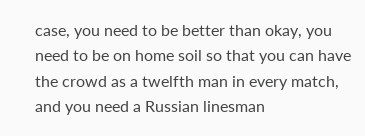case, you need to be better than okay, you need to be on home soil so that you can have the crowd as a twelfth man in every match, and you need a Russian linesman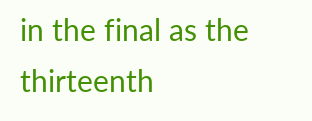in the final as the thirteenth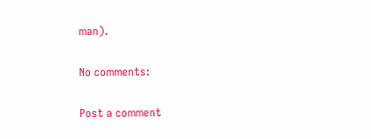man).

No comments:

Post a comment